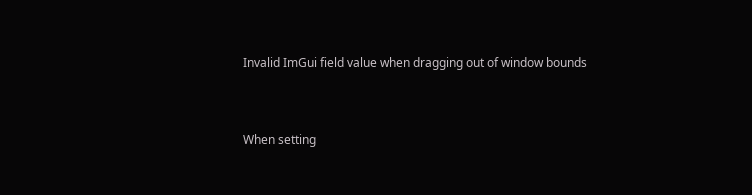Invalid ImGui field value when dragging out of window bounds


When setting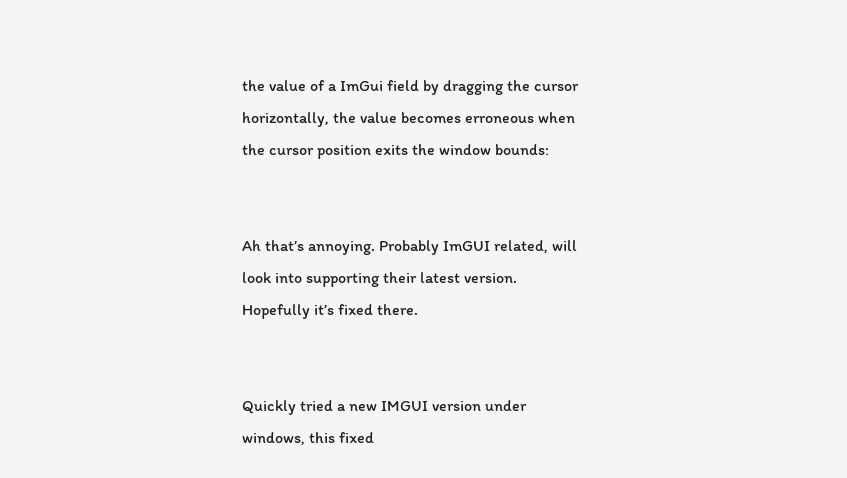the value of a ImGui field by dragging the cursor horizontally, the value becomes erroneous when the cursor position exits the window bounds:


Ah that’s annoying. Probably ImGUI related, will look into supporting their latest version. Hopefully it’s fixed there.


Quickly tried a new IMGUI version under windows, this fixed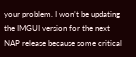your problem. I won’t be updating the IMGUI version for the next NAP release because some critical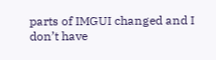parts of IMGUI changed and I don’t have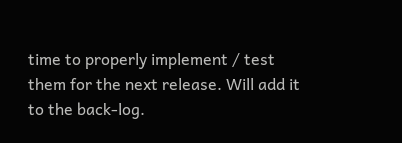time to properly implement / test them for the next release. Will add it to the back-log.